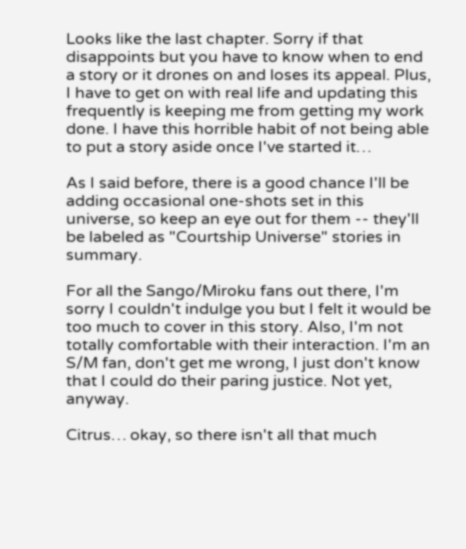Looks like the last chapter. Sorry if that disappoints but you have to know when to end a story or it drones on and loses its appeal. Plus, I have to get on with real life and updating this frequently is keeping me from getting my work done. I have this horrible habit of not being able to put a story aside once I've started it…

As I said before, there is a good chance I'll be adding occasional one-shots set in this universe, so keep an eye out for them -- they'll be labeled as "Courtship Universe" stories in summary.

For all the Sango/Miroku fans out there, I'm sorry I couldn't indulge you but I felt it would be too much to cover in this story. Also, I'm not totally comfortable with their interaction. I'm an S/M fan, don't get me wrong, I just don't know that I could do their paring justice. Not yet, anyway.

Citrus… okay, so there isn't all that much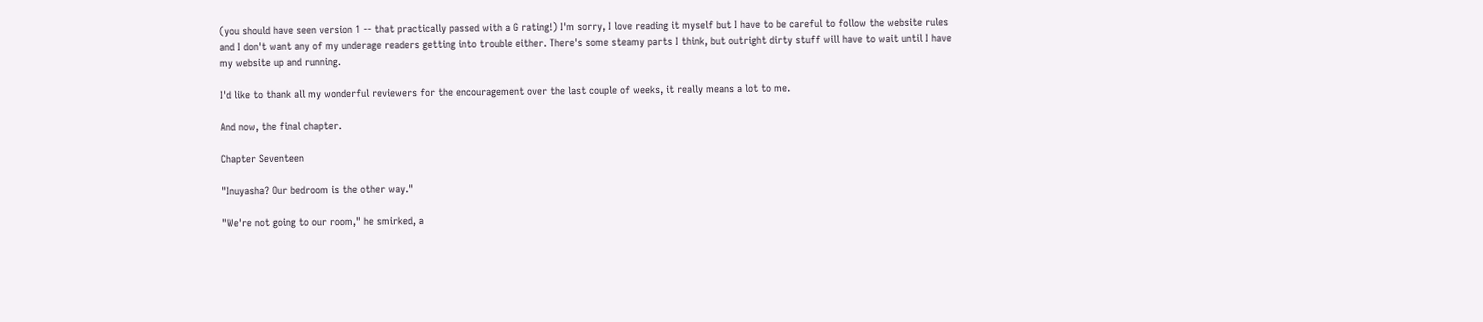(you should have seen version 1 -- that practically passed with a G rating!) I'm sorry, I love reading it myself but I have to be careful to follow the website rules and I don't want any of my underage readers getting into trouble either. There's some steamy parts I think, but outright dirty stuff will have to wait until I have my website up and running.

I'd like to thank all my wonderful reviewers for the encouragement over the last couple of weeks, it really means a lot to me.

And now, the final chapter.

Chapter Seventeen

"Inuyasha? Our bedroom is the other way."

"We're not going to our room," he smirked, a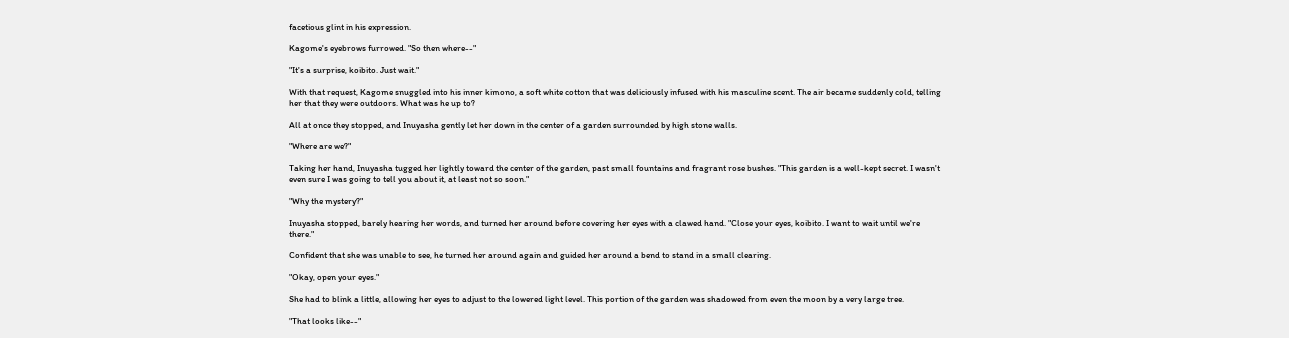facetious glint in his expression.

Kagome's eyebrows furrowed. "So then where--"

"It's a surprise, koibito. Just wait."

With that request, Kagome snuggled into his inner kimono, a soft white cotton that was deliciously infused with his masculine scent. The air became suddenly cold, telling her that they were outdoors. What was he up to?

All at once they stopped, and Inuyasha gently let her down in the center of a garden surrounded by high stone walls.

"Where are we?"

Taking her hand, Inuyasha tugged her lightly toward the center of the garden, past small fountains and fragrant rose bushes. "This garden is a well-kept secret. I wasn't even sure I was going to tell you about it, at least not so soon."

"Why the mystery?"

Inuyasha stopped, barely hearing her words, and turned her around before covering her eyes with a clawed hand. "Close your eyes, koibito. I want to wait until we're there."

Confident that she was unable to see, he turned her around again and guided her around a bend to stand in a small clearing.

"Okay, open your eyes."

She had to blink a little, allowing her eyes to adjust to the lowered light level. This portion of the garden was shadowed from even the moon by a very large tree.

"That looks like--"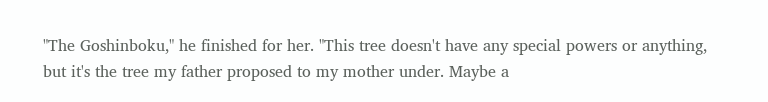"The Goshinboku," he finished for her. "This tree doesn't have any special powers or anything, but it's the tree my father proposed to my mother under. Maybe a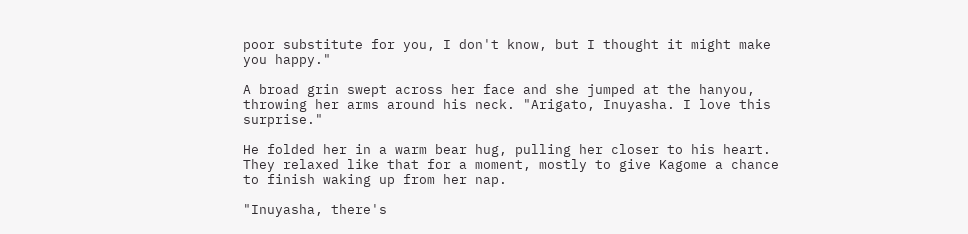poor substitute for you, I don't know, but I thought it might make you happy."

A broad grin swept across her face and she jumped at the hanyou, throwing her arms around his neck. "Arigato, Inuyasha. I love this surprise."

He folded her in a warm bear hug, pulling her closer to his heart. They relaxed like that for a moment, mostly to give Kagome a chance to finish waking up from her nap.

"Inuyasha, there's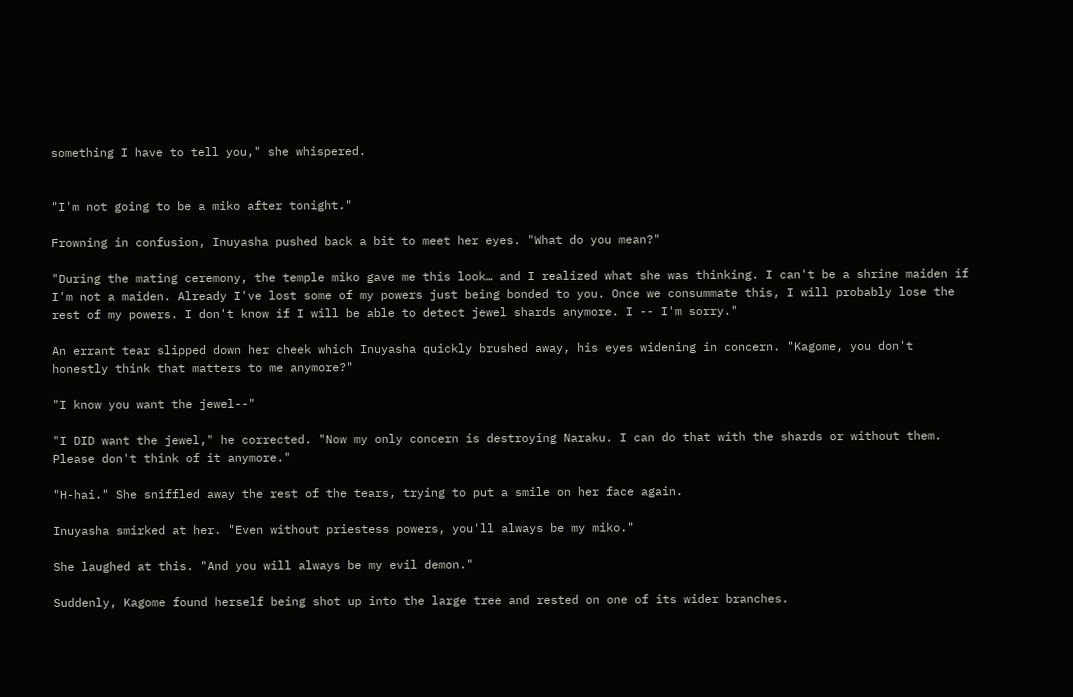something I have to tell you," she whispered.


"I'm not going to be a miko after tonight."

Frowning in confusion, Inuyasha pushed back a bit to meet her eyes. "What do you mean?"

"During the mating ceremony, the temple miko gave me this look… and I realized what she was thinking. I can't be a shrine maiden if I'm not a maiden. Already I've lost some of my powers just being bonded to you. Once we consummate this, I will probably lose the rest of my powers. I don't know if I will be able to detect jewel shards anymore. I -- I'm sorry."

An errant tear slipped down her cheek which Inuyasha quickly brushed away, his eyes widening in concern. "Kagome, you don't honestly think that matters to me anymore?"

"I know you want the jewel--"

"I DID want the jewel," he corrected. "Now my only concern is destroying Naraku. I can do that with the shards or without them. Please don't think of it anymore."

"H-hai." She sniffled away the rest of the tears, trying to put a smile on her face again.

Inuyasha smirked at her. "Even without priestess powers, you'll always be my miko."

She laughed at this. "And you will always be my evil demon."

Suddenly, Kagome found herself being shot up into the large tree and rested on one of its wider branches.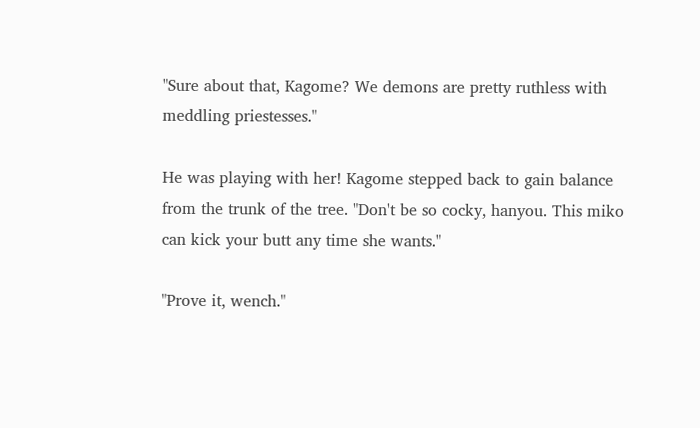"Sure about that, Kagome? We demons are pretty ruthless with meddling priestesses."

He was playing with her! Kagome stepped back to gain balance from the trunk of the tree. "Don't be so cocky, hanyou. This miko can kick your butt any time she wants."

"Prove it, wench."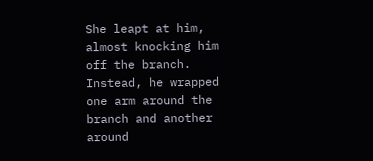She leapt at him, almost knocking him off the branch. Instead, he wrapped one arm around the branch and another around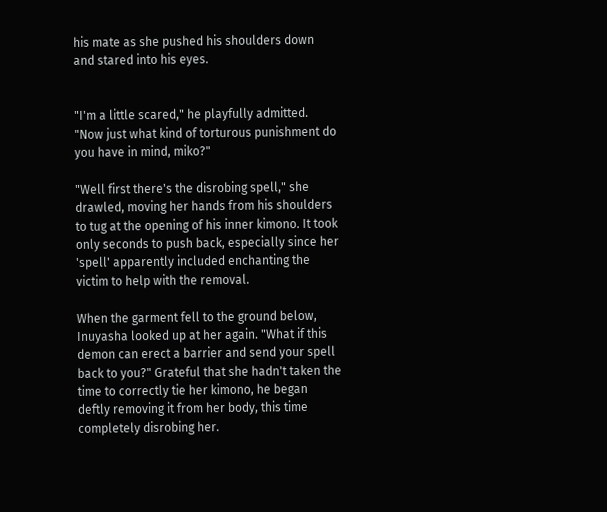his mate as she pushed his shoulders down and stared into his eyes.


"I'm a little scared," he playfully admitted. "Now just what kind of torturous punishment do you have in mind, miko?"

"Well first there's the disrobing spell," she drawled, moving her hands from his shoulders to tug at the opening of his inner kimono. It took only seconds to push back, especially since her 'spell' apparently included enchanting the victim to help with the removal.

When the garment fell to the ground below, Inuyasha looked up at her again. "What if this demon can erect a barrier and send your spell back to you?" Grateful that she hadn't taken the time to correctly tie her kimono, he began deftly removing it from her body, this time completely disrobing her.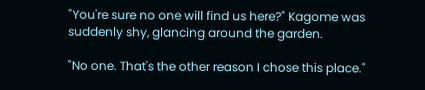"You're sure no one will find us here?" Kagome was suddenly shy, glancing around the garden.

"No one. That's the other reason I chose this place."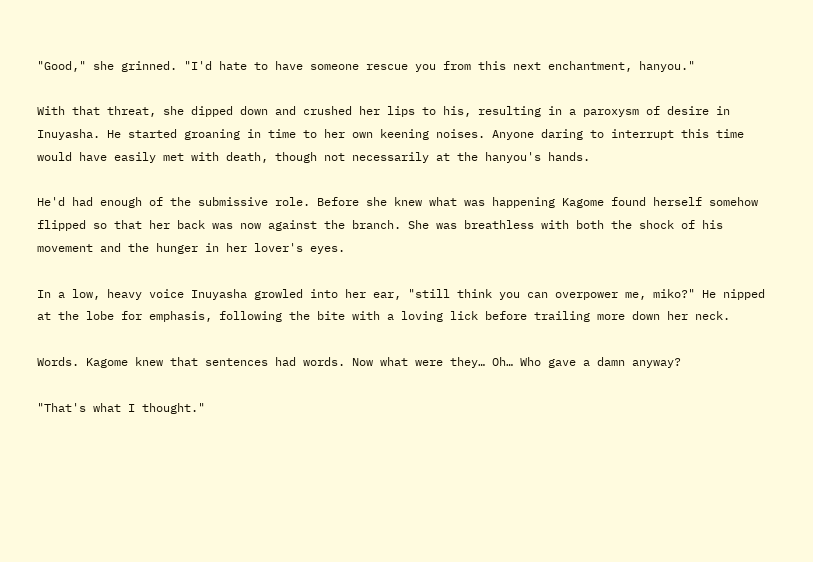"Good," she grinned. "I'd hate to have someone rescue you from this next enchantment, hanyou."

With that threat, she dipped down and crushed her lips to his, resulting in a paroxysm of desire in Inuyasha. He started groaning in time to her own keening noises. Anyone daring to interrupt this time would have easily met with death, though not necessarily at the hanyou's hands.

He'd had enough of the submissive role. Before she knew what was happening Kagome found herself somehow flipped so that her back was now against the branch. She was breathless with both the shock of his movement and the hunger in her lover's eyes.

In a low, heavy voice Inuyasha growled into her ear, "still think you can overpower me, miko?" He nipped at the lobe for emphasis, following the bite with a loving lick before trailing more down her neck.

Words. Kagome knew that sentences had words. Now what were they… Oh… Who gave a damn anyway?

"That's what I thought."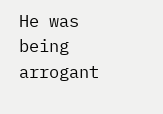He was being arrogant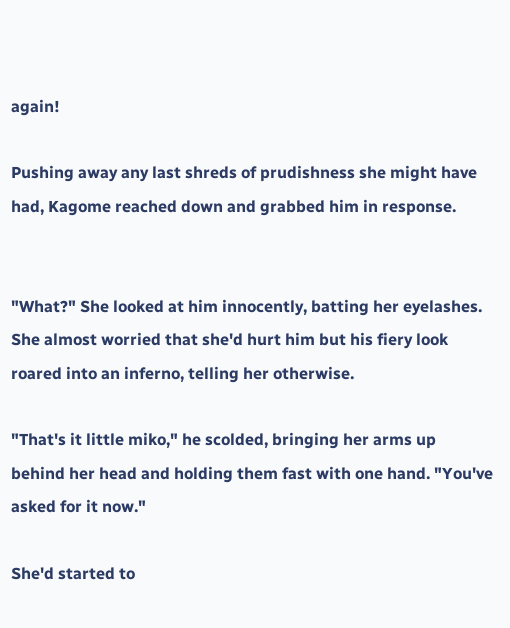again!

Pushing away any last shreds of prudishness she might have had, Kagome reached down and grabbed him in response.


"What?" She looked at him innocently, batting her eyelashes. She almost worried that she'd hurt him but his fiery look roared into an inferno, telling her otherwise.

"That's it little miko," he scolded, bringing her arms up behind her head and holding them fast with one hand. "You've asked for it now."

She'd started to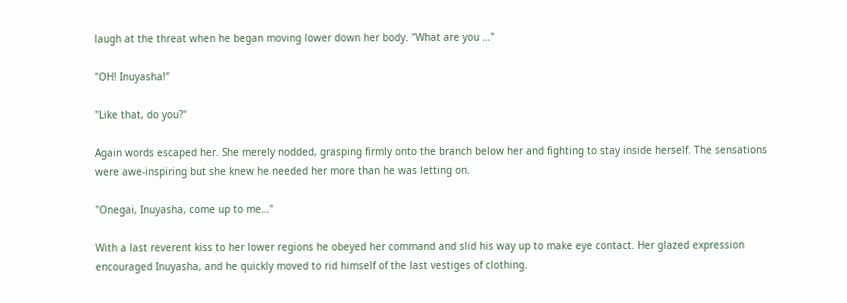laugh at the threat when he began moving lower down her body. "What are you …"

"OH! Inuyasha!"

"Like that, do you?"

Again words escaped her. She merely nodded, grasping firmly onto the branch below her and fighting to stay inside herself. The sensations were awe-inspiring but she knew he needed her more than he was letting on.

"Onegai, Inuyasha, come up to me…"

With a last reverent kiss to her lower regions he obeyed her command and slid his way up to make eye contact. Her glazed expression encouraged Inuyasha, and he quickly moved to rid himself of the last vestiges of clothing.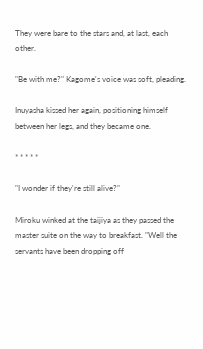They were bare to the stars and, at last, each other.

"Be with me?" Kagome's voice was soft, pleading.

Inuyasha kissed her again, positioning himself between her legs, and they became one.

* * * * *

"I wonder if they're still alive?"

Miroku winked at the taijiya as they passed the master suite on the way to breakfast. "Well the servants have been dropping off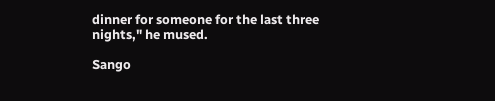dinner for someone for the last three nights," he mused.

Sango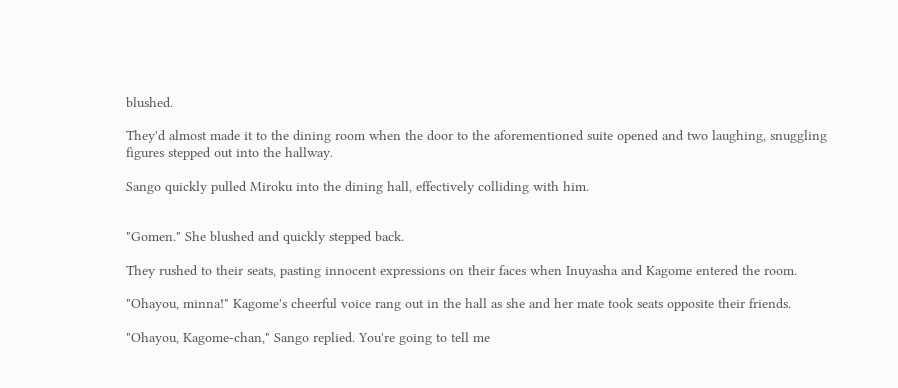blushed.

They'd almost made it to the dining room when the door to the aforementioned suite opened and two laughing, snuggling figures stepped out into the hallway.

Sango quickly pulled Miroku into the dining hall, effectively colliding with him.


"Gomen." She blushed and quickly stepped back.

They rushed to their seats, pasting innocent expressions on their faces when Inuyasha and Kagome entered the room.

"Ohayou, minna!" Kagome's cheerful voice rang out in the hall as she and her mate took seats opposite their friends.

"Ohayou, Kagome-chan," Sango replied. You're going to tell me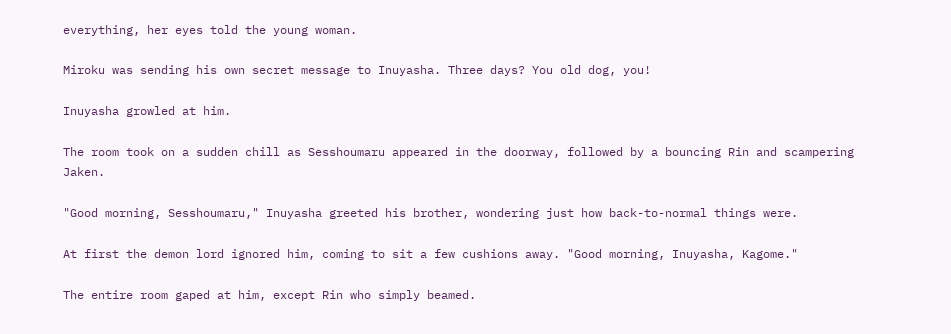everything, her eyes told the young woman.

Miroku was sending his own secret message to Inuyasha. Three days? You old dog, you!

Inuyasha growled at him.

The room took on a sudden chill as Sesshoumaru appeared in the doorway, followed by a bouncing Rin and scampering Jaken.

"Good morning, Sesshoumaru," Inuyasha greeted his brother, wondering just how back-to-normal things were.

At first the demon lord ignored him, coming to sit a few cushions away. "Good morning, Inuyasha, Kagome."

The entire room gaped at him, except Rin who simply beamed.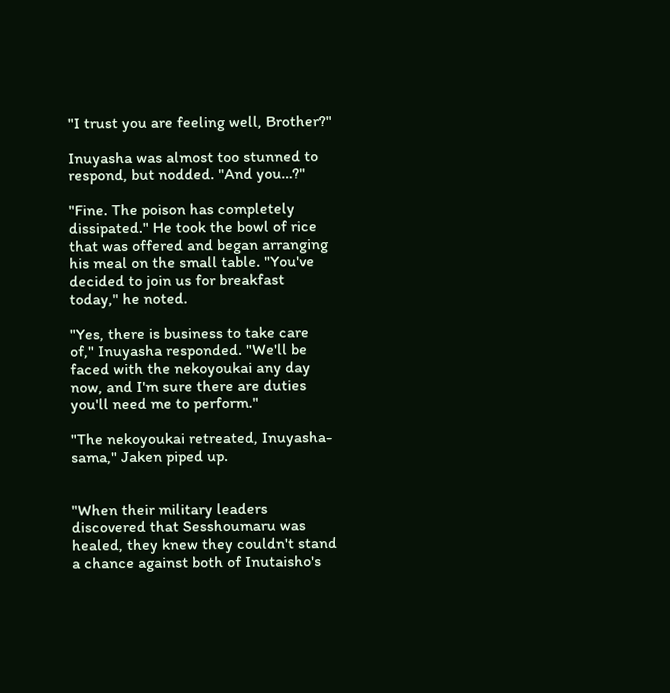"I trust you are feeling well, Brother?"

Inuyasha was almost too stunned to respond, but nodded. "And you…?"

"Fine. The poison has completely dissipated." He took the bowl of rice that was offered and began arranging his meal on the small table. "You've decided to join us for breakfast today," he noted.

"Yes, there is business to take care of," Inuyasha responded. "We'll be faced with the nekoyoukai any day now, and I'm sure there are duties you'll need me to perform."

"The nekoyoukai retreated, Inuyasha-sama," Jaken piped up.


"When their military leaders discovered that Sesshoumaru was healed, they knew they couldn't stand a chance against both of Inutaisho's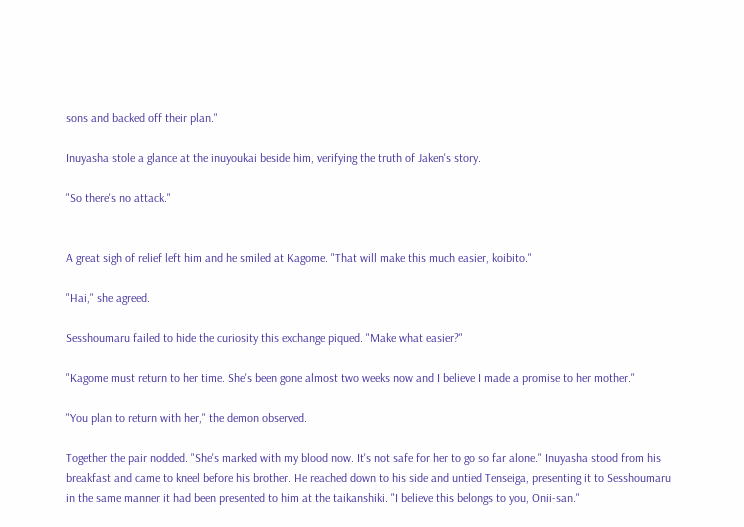sons and backed off their plan."

Inuyasha stole a glance at the inuyoukai beside him, verifying the truth of Jaken's story.

"So there's no attack."


A great sigh of relief left him and he smiled at Kagome. "That will make this much easier, koibito."

"Hai," she agreed.

Sesshoumaru failed to hide the curiosity this exchange piqued. "Make what easier?"

"Kagome must return to her time. She's been gone almost two weeks now and I believe I made a promise to her mother."

"You plan to return with her," the demon observed.

Together the pair nodded. "She's marked with my blood now. It's not safe for her to go so far alone." Inuyasha stood from his breakfast and came to kneel before his brother. He reached down to his side and untied Tenseiga, presenting it to Sesshoumaru in the same manner it had been presented to him at the taikanshiki. "I believe this belongs to you, Onii-san."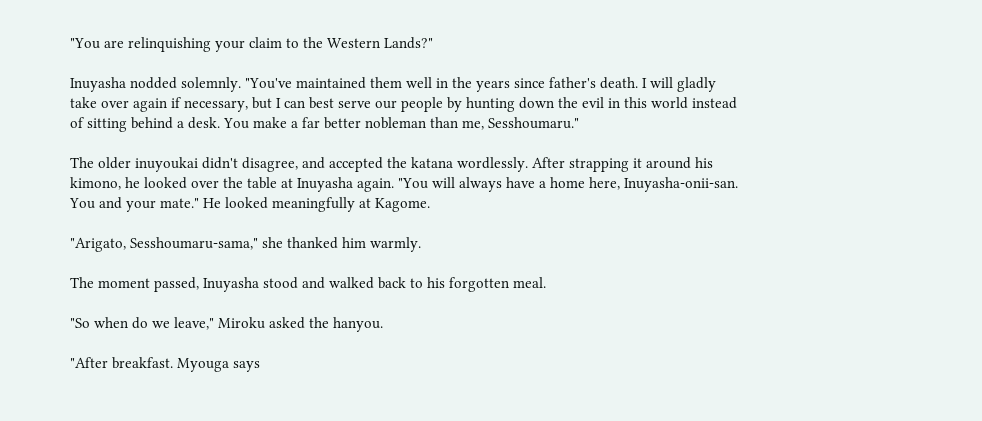"You are relinquishing your claim to the Western Lands?"

Inuyasha nodded solemnly. "You've maintained them well in the years since father's death. I will gladly take over again if necessary, but I can best serve our people by hunting down the evil in this world instead of sitting behind a desk. You make a far better nobleman than me, Sesshoumaru."

The older inuyoukai didn't disagree, and accepted the katana wordlessly. After strapping it around his kimono, he looked over the table at Inuyasha again. "You will always have a home here, Inuyasha-onii-san. You and your mate." He looked meaningfully at Kagome.

"Arigato, Sesshoumaru-sama," she thanked him warmly.

The moment passed, Inuyasha stood and walked back to his forgotten meal.

"So when do we leave," Miroku asked the hanyou.

"After breakfast. Myouga says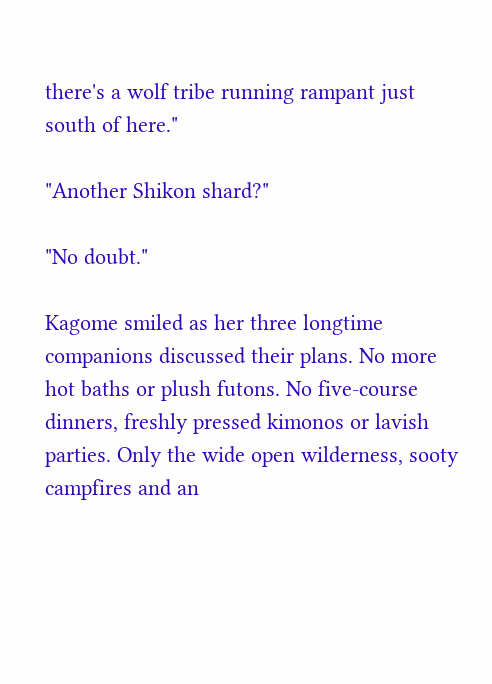there's a wolf tribe running rampant just south of here."

"Another Shikon shard?"

"No doubt."

Kagome smiled as her three longtime companions discussed their plans. No more hot baths or plush futons. No five-course dinners, freshly pressed kimonos or lavish parties. Only the wide open wilderness, sooty campfires and an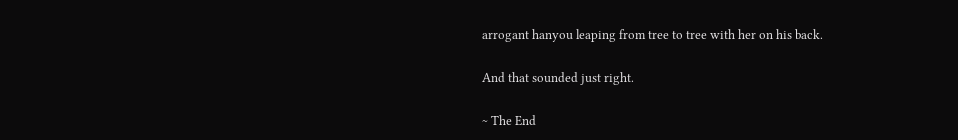arrogant hanyou leaping from tree to tree with her on his back.

And that sounded just right.

~ The End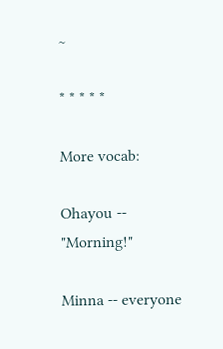~

* * * * *

More vocab:

Ohayou -- "Morning!"

Minna -- everyone